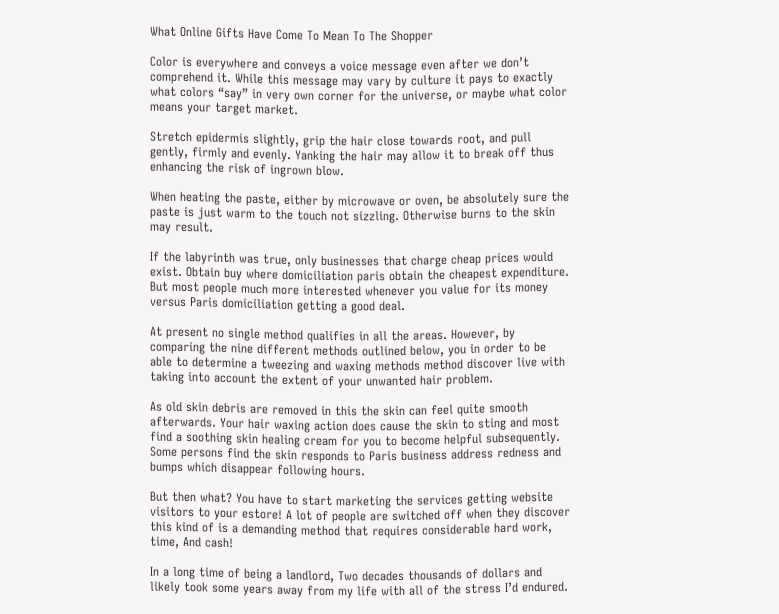What Online Gifts Have Come To Mean To The Shopper

Color is everywhere and conveys a voice message even after we don’t comprehend it. While this message may vary by culture it pays to exactly what colors “say” in very own corner for the universe, or maybe what color means your target market.

Stretch epidermis slightly, grip the hair close towards root, and pull gently, firmly and evenly. Yanking the hair may allow it to break off thus enhancing the risk of ingrown blow.

When heating the paste, either by microwave or oven, be absolutely sure the paste is just warm to the touch not sizzling. Otherwise burns to the skin may result.

If the labyrinth was true, only businesses that charge cheap prices would exist. Obtain buy where domiciliation paris obtain the cheapest expenditure. But most people much more interested whenever you value for its money versus Paris domiciliation getting a good deal.

At present no single method qualifies in all the areas. However, by comparing the nine different methods outlined below, you in order to be able to determine a tweezing and waxing methods method discover live with taking into account the extent of your unwanted hair problem.

As old skin debris are removed in this the skin can feel quite smooth afterwards. Your hair waxing action does cause the skin to sting and most find a soothing skin healing cream for you to become helpful subsequently. Some persons find the skin responds to Paris business address redness and bumps which disappear following hours.

But then what? You have to start marketing the services getting website visitors to your estore! A lot of people are switched off when they discover this kind of is a demanding method that requires considerable hard work, time, And cash!

In a long time of being a landlord, Two decades thousands of dollars and likely took some years away from my life with all of the stress I’d endured.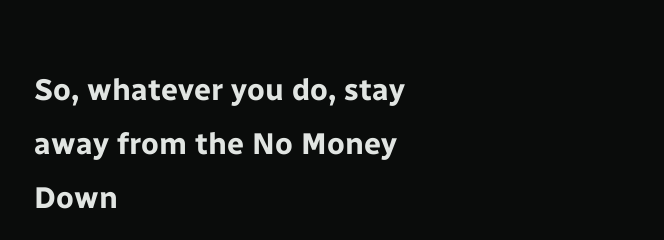So, whatever you do, stay away from the No Money Down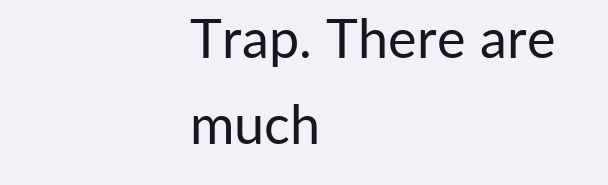Trap. There are much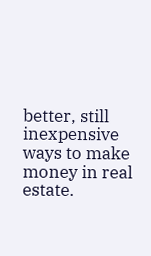better, still inexpensive ways to make money in real estate.